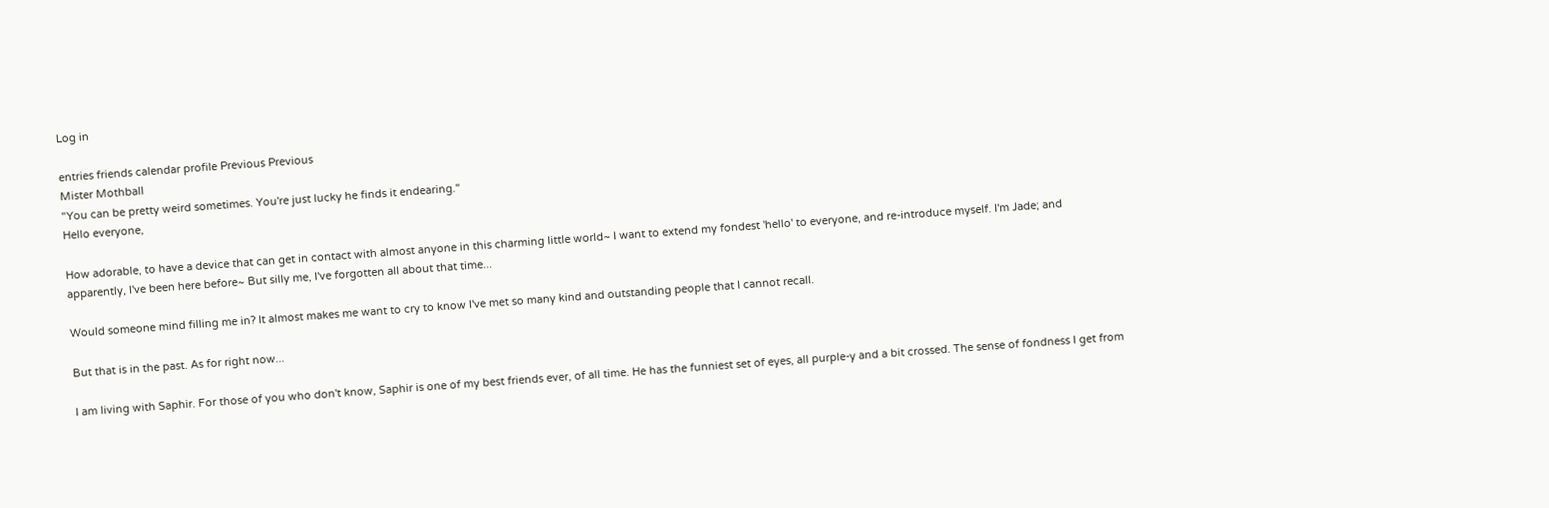Log in

entries friends calendar profile Previous Previous
Mister Mothball
"You can be pretty weird sometimes. You're just lucky he finds it endearing."
Hello everyone,

How adorable, to have a device that can get in contact with almost anyone in this charming little world~ I want to extend my fondest 'hello' to everyone, and re-introduce myself. I'm Jade; and apparently, I've been here before~ But silly me, I've forgotten all about that time...

Would someone mind filling me in? It almost makes me want to cry to know I've met so many kind and outstanding people that I cannot recall.

But that is in the past. As for right now...

I am living with Saphir. For those of you who don't know, Saphir is one of my best friends ever, of all time. He has the funniest set of eyes, all purple-y and a bit crossed. The sense of fondness I get from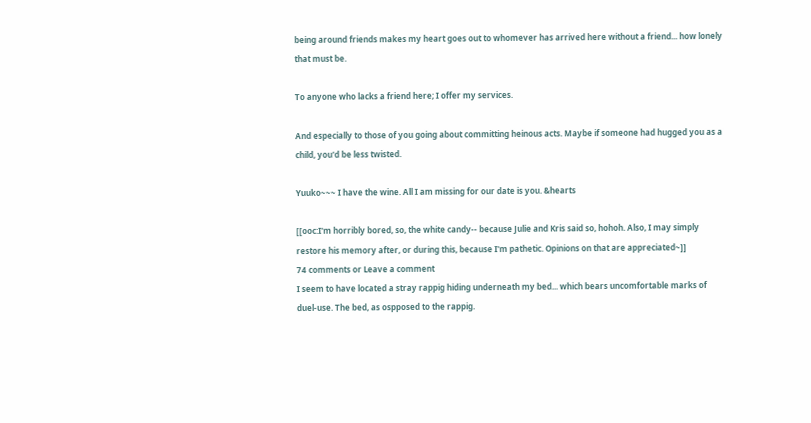being around friends makes my heart goes out to whomever has arrived here without a friend... how lonely that must be.

To anyone who lacks a friend here; I offer my services.

And especially to those of you going about committing heinous acts. Maybe if someone had hugged you as a child, you'd be less twisted.

Yuuko~~~ I have the wine. All I am missing for our date is you. &hearts

[[ooc:I'm horribly bored, so, the white candy-- because Julie and Kris said so, hohoh. Also, I may simply restore his memory after, or during this, because I'm pathetic. Opinions on that are appreciated~]]
74 comments or Leave a comment
I seem to have located a stray rappig hiding underneath my bed... which bears uncomfortable marks of duel-use. The bed, as ospposed to the rappig.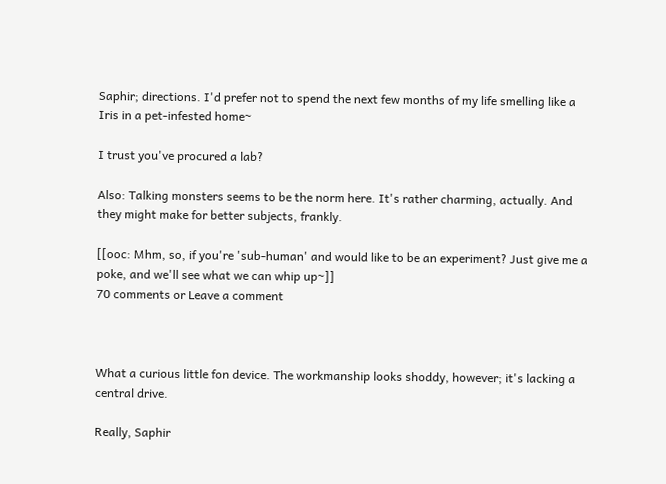Saphir; directions. I'd prefer not to spend the next few months of my life smelling like a Iris in a pet-infested home~

I trust you've procured a lab?

Also: Talking monsters seems to be the norm here. It's rather charming, actually. And they might make for better subjects, frankly.

[[ooc: Mhm, so, if you're 'sub-human' and would like to be an experiment? Just give me a poke, and we'll see what we can whip up~]]
70 comments or Leave a comment



What a curious little fon device. The workmanship looks shoddy, however; it's lacking a central drive.

Really, Saphir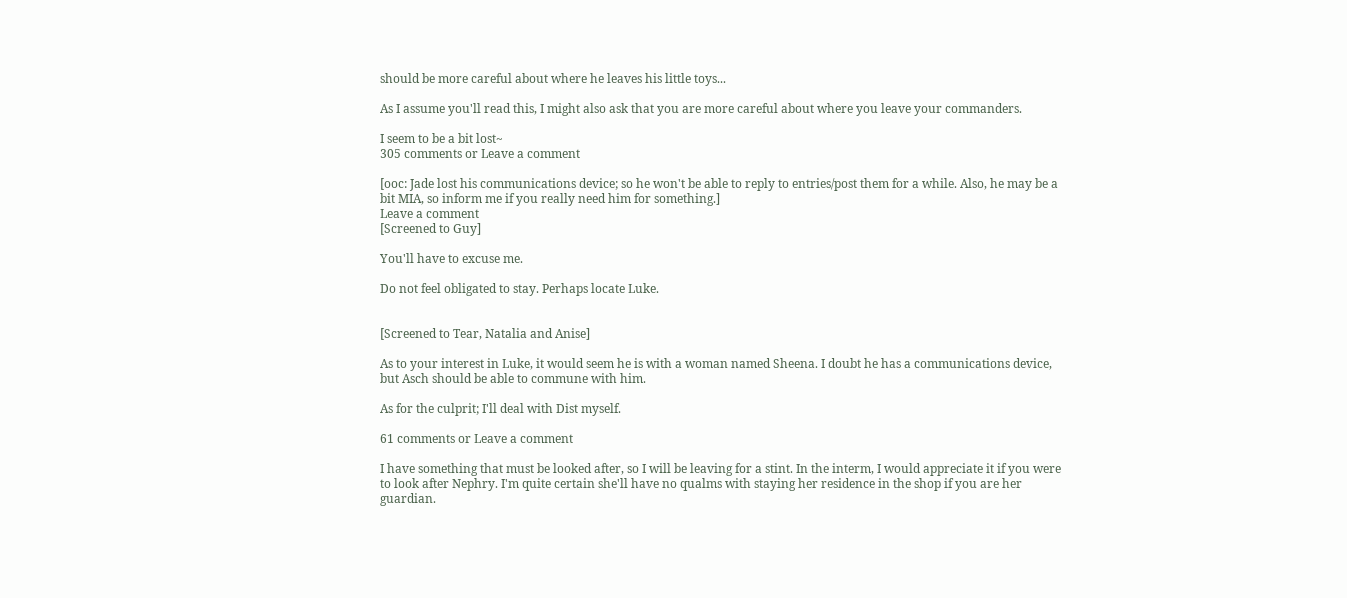should be more careful about where he leaves his little toys...

As I assume you'll read this, I might also ask that you are more careful about where you leave your commanders.

I seem to be a bit lost~
305 comments or Leave a comment

[ooc: Jade lost his communications device; so he won't be able to reply to entries/post them for a while. Also, he may be a bit MIA, so inform me if you really need him for something.]
Leave a comment
[Screened to Guy]

You'll have to excuse me.

Do not feel obligated to stay. Perhaps locate Luke.


[Screened to Tear, Natalia and Anise]

As to your interest in Luke, it would seem he is with a woman named Sheena. I doubt he has a communications device, but Asch should be able to commune with him.

As for the culprit; I'll deal with Dist myself.

61 comments or Leave a comment

I have something that must be looked after, so I will be leaving for a stint. In the interm, I would appreciate it if you were to look after Nephry. I'm quite certain she'll have no qualms with staying her residence in the shop if you are her guardian.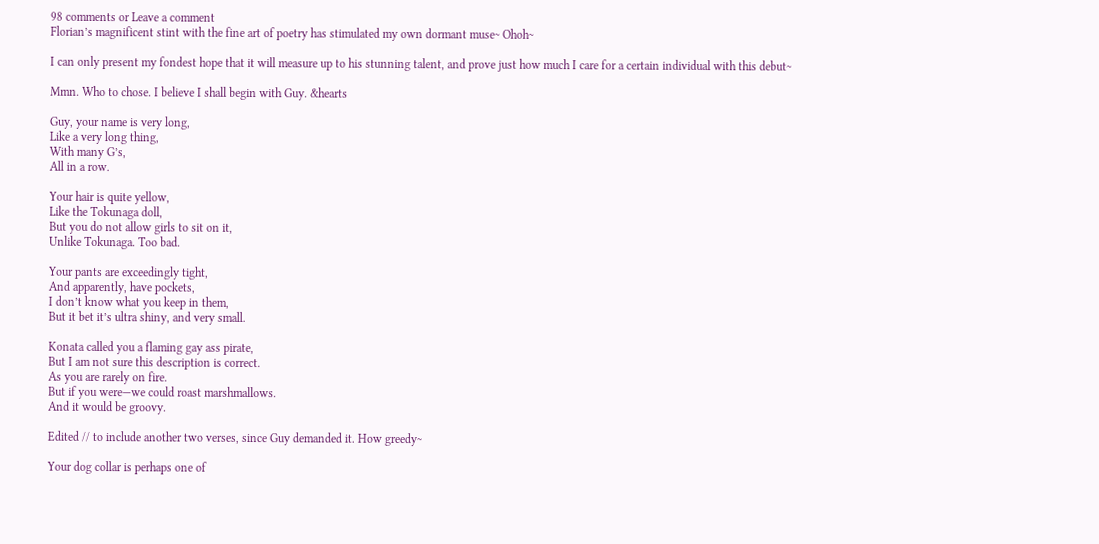98 comments or Leave a comment
Florian’s magnificent stint with the fine art of poetry has stimulated my own dormant muse~ Ohoh~

I can only present my fondest hope that it will measure up to his stunning talent, and prove just how much I care for a certain individual with this debut~

Mmn. Who to chose. I believe I shall begin with Guy. &hearts

Guy, your name is very long,
Like a very long thing,
With many G’s,
All in a row.

Your hair is quite yellow,
Like the Tokunaga doll,
But you do not allow girls to sit on it,
Unlike Tokunaga. Too bad.

Your pants are exceedingly tight,
And apparently, have pockets,
I don’t know what you keep in them,
But it bet it’s ultra shiny, and very small.

Konata called you a flaming gay ass pirate,
But I am not sure this description is correct.
As you are rarely on fire.
But if you were—we could roast marshmallows.
And it would be groovy.

Edited // to include another two verses, since Guy demanded it. How greedy~

Your dog collar is perhaps one of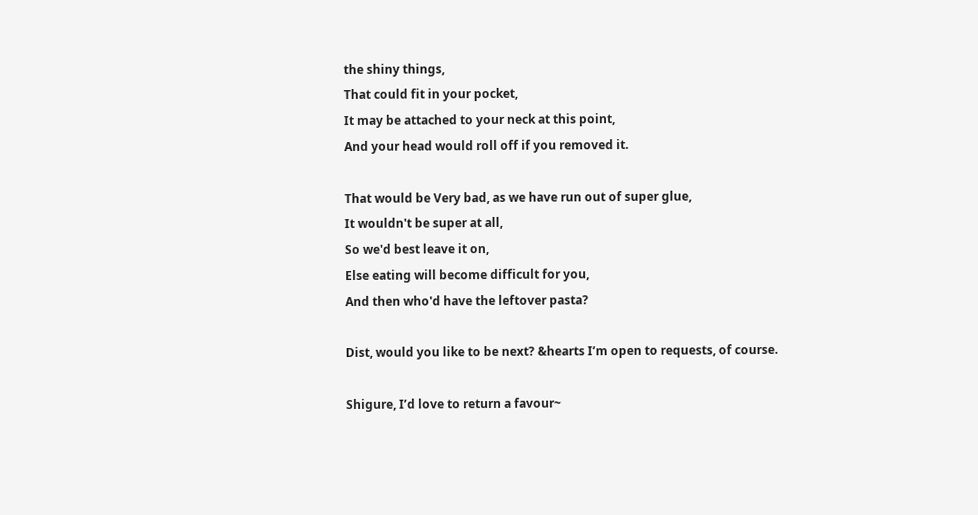the shiny things,
That could fit in your pocket,
It may be attached to your neck at this point,
And your head would roll off if you removed it.

That would be Very bad, as we have run out of super glue,
It wouldn't be super at all,
So we'd best leave it on,
Else eating will become difficult for you,
And then who'd have the leftover pasta?

Dist, would you like to be next? &hearts I’m open to requests, of course.

Shigure, I’d love to return a favour~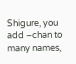Shigure, you add –chan to many names,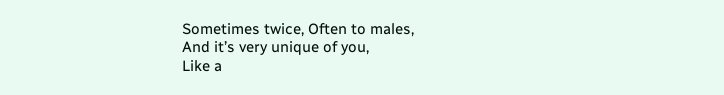Sometimes twice, Often to males,
And it’s very unique of you,
Like a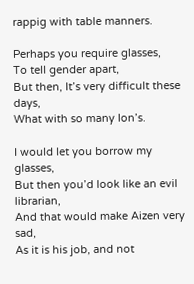rappig with table manners.

Perhaps you require glasses,
To tell gender apart,
But then, It’s very difficult these days,
What with so many Ion’s.

I would let you borrow my glasses,
But then you’d look like an evil librarian,
And that would make Aizen very sad,
As it is his job, and not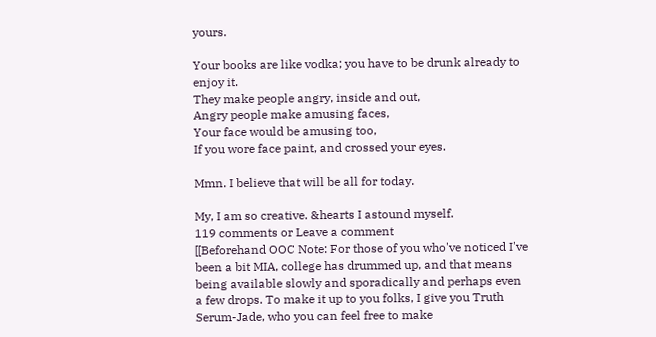yours.

Your books are like vodka; you have to be drunk already to enjoy it.
They make people angry, inside and out,
Angry people make amusing faces,
Your face would be amusing too,
If you wore face paint, and crossed your eyes.

Mmn. I believe that will be all for today.

My, I am so creative. &hearts I astound myself.
119 comments or Leave a comment
[[Beforehand OOC Note: For those of you who've noticed I've been a bit MIA, college has drummed up, and that means being available slowly and sporadically and perhaps even a few drops. To make it up to you folks, I give you Truth Serum-Jade, who you can feel free to make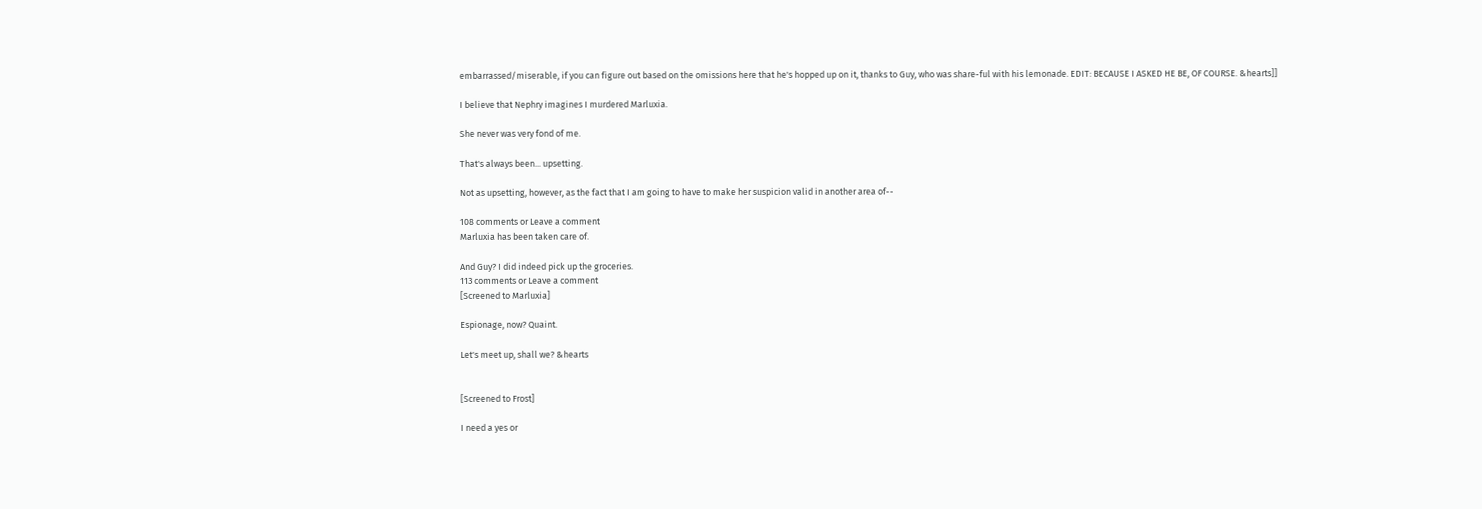embarrassed/miserable, if you can figure out based on the omissions here that he's hopped up on it, thanks to Guy, who was share-ful with his lemonade. EDIT: BECAUSE I ASKED HE BE, OF COURSE. &hearts]]

I believe that Nephry imagines I murdered Marluxia.

She never was very fond of me.

That's always been... upsetting.

Not as upsetting, however, as the fact that I am going to have to make her suspicion valid in another area of--

108 comments or Leave a comment
Marluxia has been taken care of.

And Guy? I did indeed pick up the groceries.
113 comments or Leave a comment
[Screened to Marluxia]

Espionage, now? Quaint.

Let's meet up, shall we? &hearts


[Screened to Frost]

I need a yes or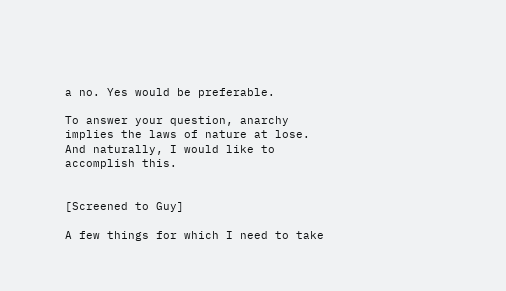a no. Yes would be preferable.

To answer your question, anarchy implies the laws of nature at lose. And naturally, I would like to accomplish this.


[Screened to Guy]

A few things for which I need to take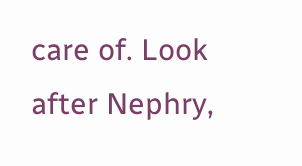care of. Look after Nephry,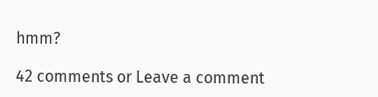hmm?

42 comments or Leave a comment